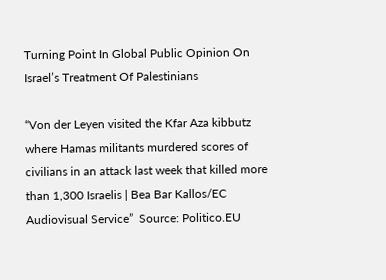Turning Point In Global Public Opinion On Israel’s Treatment Of Palestinians

“Von der Leyen visited the Kfar Aza kibbutz where Hamas militants murdered scores of civilians in an attack last week that killed more than 1,300 Israelis | Bea Bar Kallos/EC Audiovisual Service”  Source: Politico.EU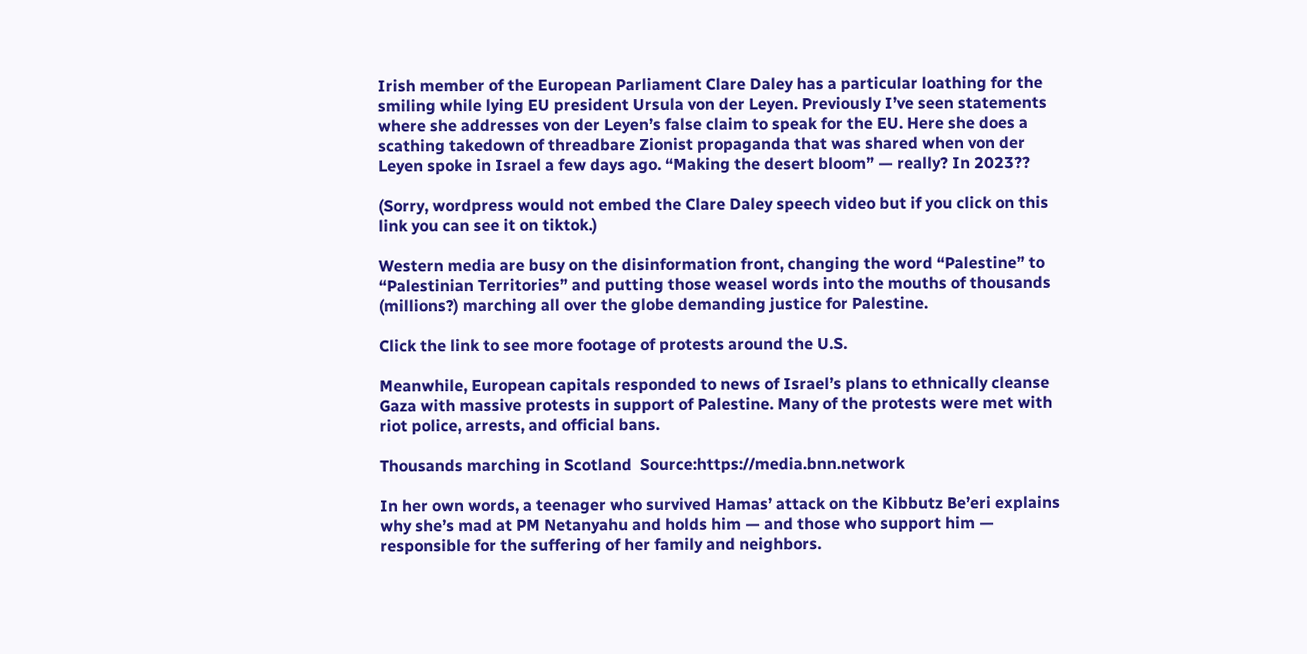Irish member of the European Parliament Clare Daley has a particular loathing for the smiling while lying EU president Ursula von der Leyen. Previously I’ve seen statements where she addresses von der Leyen’s false claim to speak for the EU. Here she does a scathing takedown of threadbare Zionist propaganda that was shared when von der Leyen spoke in Israel a few days ago. “Making the desert bloom” — really? In 2023??

(Sorry, wordpress would not embed the Clare Daley speech video but if you click on this link you can see it on tiktok.)

Western media are busy on the disinformation front, changing the word “Palestine” to “Palestinian Territories” and putting those weasel words into the mouths of thousands (millions?) marching all over the globe demanding justice for Palestine.

Click the link to see more footage of protests around the U.S.

Meanwhile, European capitals responded to news of Israel’s plans to ethnically cleanse Gaza with massive protests in support of Palestine. Many of the protests were met with riot police, arrests, and official bans.

Thousands marching in Scotland  Source:https://media.bnn.network

In her own words, a teenager who survived Hamas’ attack on the Kibbutz Be’eri explains why she’s mad at PM Netanyahu and holds him — and those who support him — responsible for the suffering of her family and neighbors.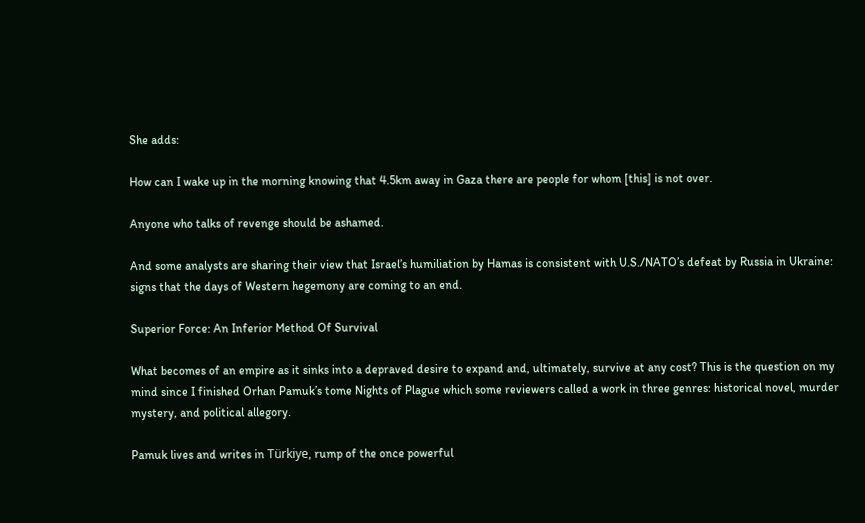She adds:

How can I wake up in the morning knowing that 4.5km away in Gaza there are people for whom [this] is not over.

Anyone who talks of revenge should be ashamed.

And some analysts are sharing their view that Israel’s humiliation by Hamas is consistent with U.S./NATO’s defeat by Russia in Ukraine: signs that the days of Western hegemony are coming to an end.

Superior Force: An Inferior Method Of Survival

What becomes of an empire as it sinks into a depraved desire to expand and, ultimately, survive at any cost? This is the question on my mind since I finished Orhan Pamuk’s tome Nights of Plague which some reviewers called a work in three genres: historical novel, murder mystery, and political allegory.

Pamuk lives and writes in Türkiye, rump of the once powerful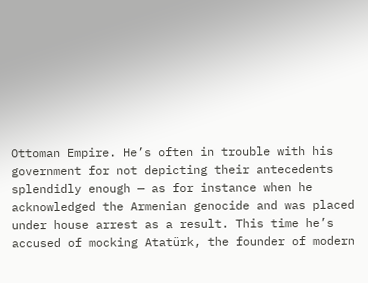Ottoman Empire. He’s often in trouble with his government for not depicting their antecedents splendidly enough — as for instance when he acknowledged the Armenian genocide and was placed under house arrest as a result. This time he’s accused of mocking Atatürk, the founder of modern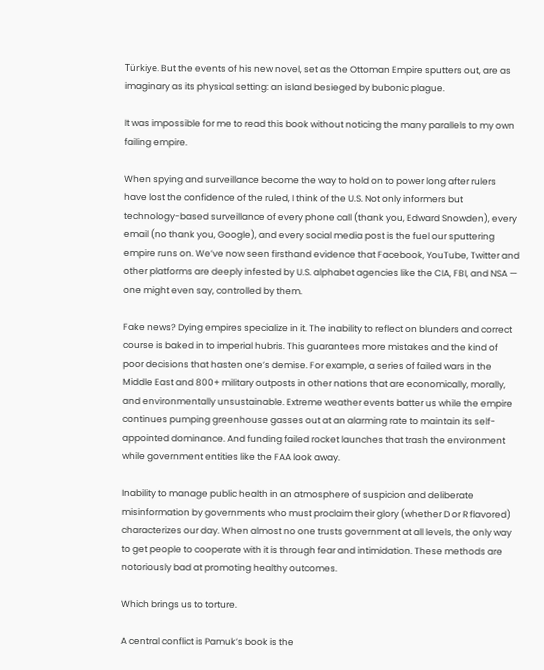Türkiye. But the events of his new novel, set as the Ottoman Empire sputters out, are as imaginary as its physical setting: an island besieged by bubonic plague.

It was impossible for me to read this book without noticing the many parallels to my own failing empire.

When spying and surveillance become the way to hold on to power long after rulers have lost the confidence of the ruled, I think of the U.S. Not only informers but technology-based surveillance of every phone call (thank you, Edward Snowden), every email (no thank you, Google), and every social media post is the fuel our sputtering empire runs on. We’ve now seen firsthand evidence that Facebook, YouTube, Twitter and other platforms are deeply infested by U.S. alphabet agencies like the CIA, FBI, and NSA — one might even say, controlled by them.

Fake news? Dying empires specialize in it. The inability to reflect on blunders and correct course is baked in to imperial hubris. This guarantees more mistakes and the kind of poor decisions that hasten one’s demise. For example, a series of failed wars in the Middle East and 800+ military outposts in other nations that are economically, morally, and environmentally unsustainable. Extreme weather events batter us while the empire continues pumping greenhouse gasses out at an alarming rate to maintain its self-appointed dominance. And funding failed rocket launches that trash the environment while government entities like the FAA look away.

Inability to manage public health in an atmosphere of suspicion and deliberate misinformation by governments who must proclaim their glory (whether D or R flavored) characterizes our day. When almost no one trusts government at all levels, the only way to get people to cooperate with it is through fear and intimidation. These methods are notoriously bad at promoting healthy outcomes.

Which brings us to torture.

A central conflict is Pamuk’s book is the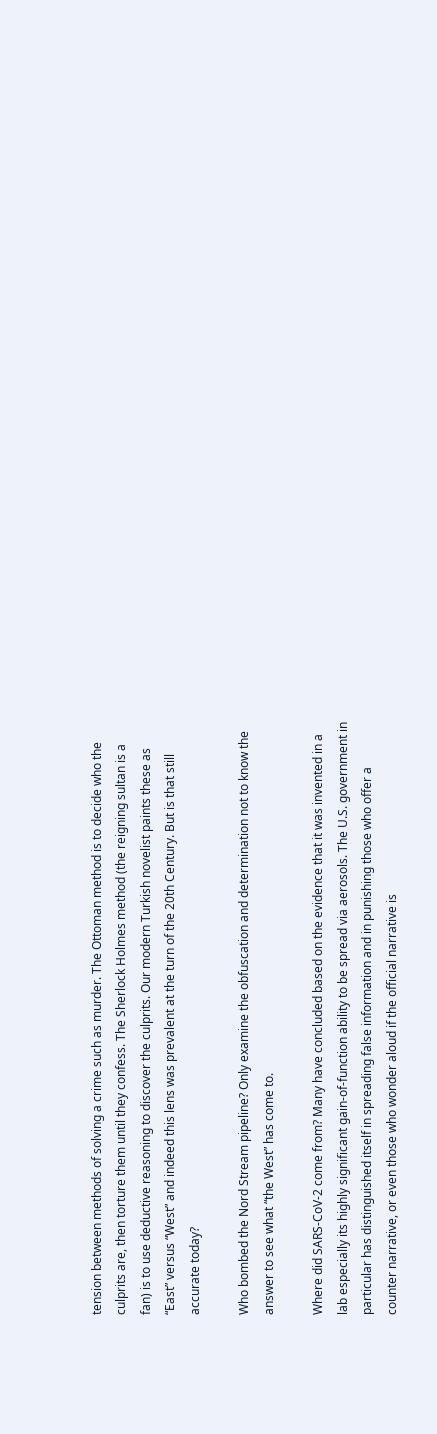tension between methods of solving a crime such as murder. The Ottoman method is to decide who the culprits are, then torture them until they confess. The Sherlock Holmes method (the reigning sultan is a fan) is to use deductive reasoning to discover the culprits. Our modern Turkish novelist paints these as “East” versus “West” and indeed this lens was prevalent at the turn of the 20th Century. But is that still accurate today?

Who bombed the Nord Stream pipeline? Only examine the obfuscation and determination not to know the answer to see what “the West” has come to.

Where did SARS-CoV-2 come from? Many have concluded based on the evidence that it was invented in a lab especially its highly significant gain-of-function ability to be spread via aerosols. The U.S. government in particular has distinguished itself in spreading false information and in punishing those who offer a counter narrative, or even those who wonder aloud if the official narrative is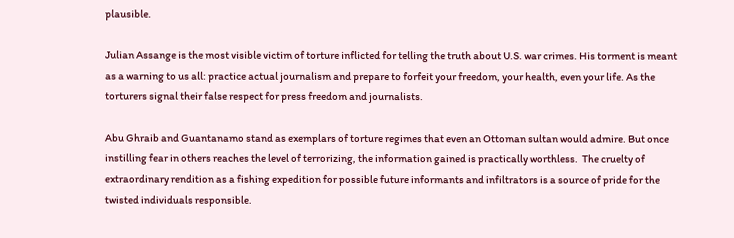plausible.

Julian Assange is the most visible victim of torture inflicted for telling the truth about U.S. war crimes. His torment is meant as a warning to us all: practice actual journalism and prepare to forfeit your freedom, your health, even your life. As the torturers signal their false respect for press freedom and journalists.

Abu Ghraib and Guantanamo stand as exemplars of torture regimes that even an Ottoman sultan would admire. But once instilling fear in others reaches the level of terrorizing, the information gained is practically worthless.  The cruelty of extraordinary rendition as a fishing expedition for possible future informants and infiltrators is a source of pride for the twisted individuals responsible.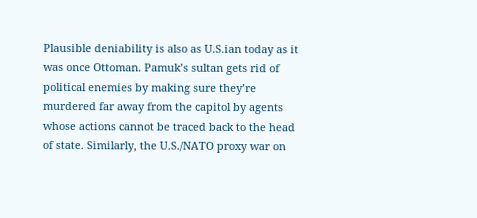Plausible deniability is also as U.S.ian today as it was once Ottoman. Pamuk’s sultan gets rid of political enemies by making sure they’re murdered far away from the capitol by agents whose actions cannot be traced back to the head of state. Similarly, the U.S./NATO proxy war on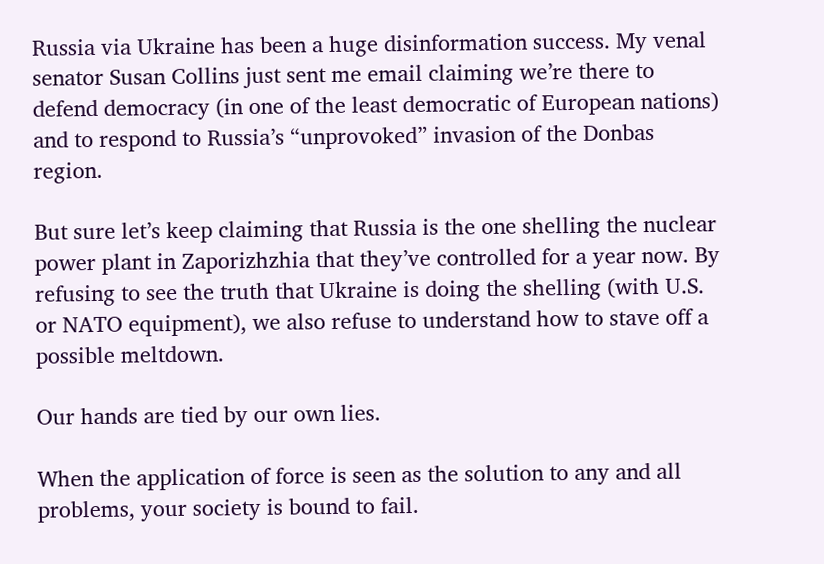Russia via Ukraine has been a huge disinformation success. My venal senator Susan Collins just sent me email claiming we’re there to defend democracy (in one of the least democratic of European nations) and to respond to Russia’s “unprovoked” invasion of the Donbas region.

But sure let’s keep claiming that Russia is the one shelling the nuclear power plant in Zaporizhzhia that they’ve controlled for a year now. By refusing to see the truth that Ukraine is doing the shelling (with U.S. or NATO equipment), we also refuse to understand how to stave off a possible meltdown.

Our hands are tied by our own lies.

When the application of force is seen as the solution to any and all problems, your society is bound to fail.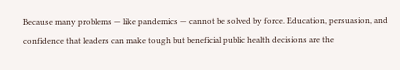Because many problems — like pandemics — cannot be solved by force. Education, persuasion, and confidence that leaders can make tough but beneficial public health decisions are the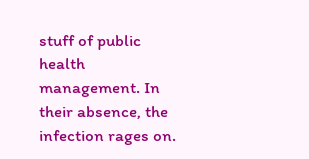stuff of public health management. In their absence, the infection rages on.